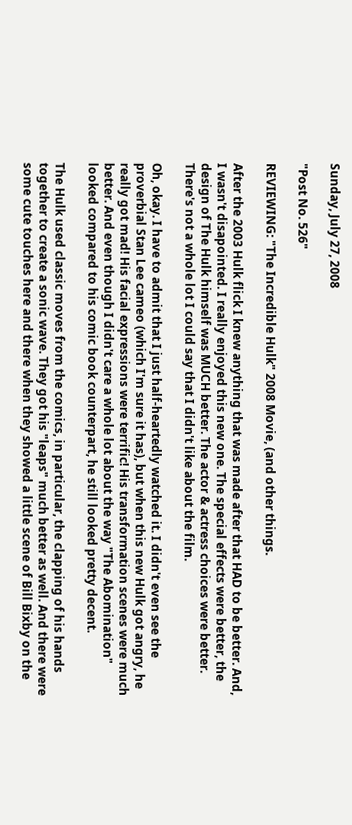Sunday, July 27, 2008

"Post No. 526"

REVIEWING: "The Incredible Hulk" 2008 Movie, (and other things.

After the 2003 Hulk flick I knew anything that was made after that HAD to be better. And, I wasn't disapointed. I really enjoyed this new one. The special effects were better, the design of The Hulk himself was MUCH better. The actor & actress choices were better. There's not a whole lot I could say that I didn't like about the film.

Oh, okay. I have to admit that I just half-heartedly watched it. I didn't even see the proverbial Stan Lee cameo (which I'm sure it has), but when this new Hulk got angry, he really got mad! His facial expressions were terrific! His transformation scenes were much better. And even though I didn't care a whole lot about the way "The Abomination" looked compared to his comic book counterpart, he still looked pretty decent.

The Hulk used classic moves from the comics, in particular, the clapping of his hands together to create a sonic wave. They got his "leaps" much better as well. And there were some cute touches here and there when they showed a little scene of Bill Bixby on the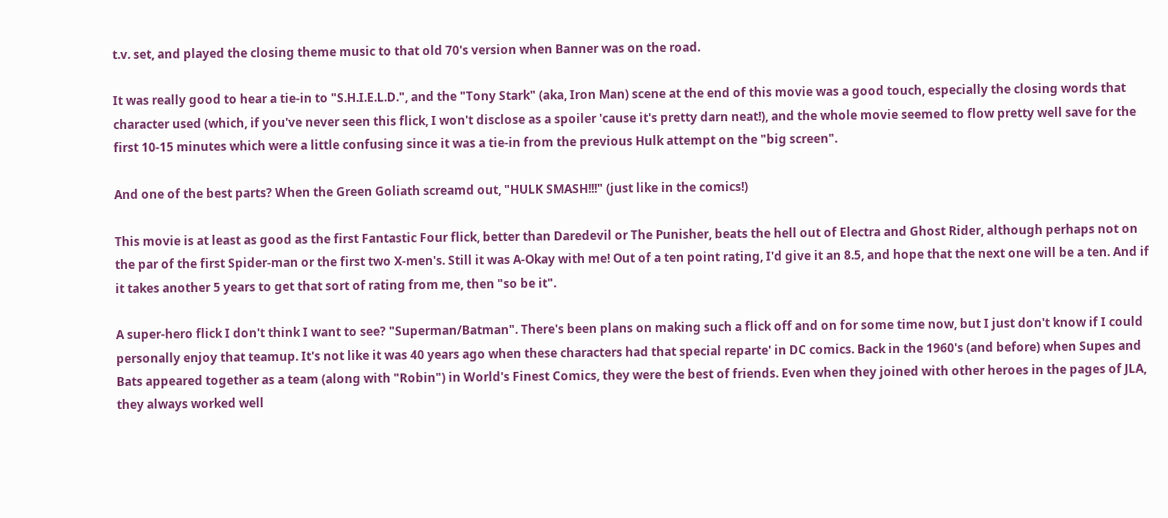t.v. set, and played the closing theme music to that old 70's version when Banner was on the road.

It was really good to hear a tie-in to "S.H.I.E.L.D.", and the "Tony Stark" (aka, Iron Man) scene at the end of this movie was a good touch, especially the closing words that character used (which, if you've never seen this flick, I won't disclose as a spoiler 'cause it's pretty darn neat!), and the whole movie seemed to flow pretty well save for the first 10-15 minutes which were a little confusing since it was a tie-in from the previous Hulk attempt on the "big screen".

And one of the best parts? When the Green Goliath screamd out, "HULK SMASH!!!" (just like in the comics!)

This movie is at least as good as the first Fantastic Four flick, better than Daredevil or The Punisher, beats the hell out of Electra and Ghost Rider, although perhaps not on the par of the first Spider-man or the first two X-men's. Still it was A-Okay with me! Out of a ten point rating, I'd give it an 8.5, and hope that the next one will be a ten. And if it takes another 5 years to get that sort of rating from me, then "so be it".

A super-hero flick I don't think I want to see? "Superman/Batman". There's been plans on making such a flick off and on for some time now, but I just don't know if I could personally enjoy that teamup. It's not like it was 40 years ago when these characters had that special reparte' in DC comics. Back in the 1960's (and before) when Supes and Bats appeared together as a team (along with "Robin") in World's Finest Comics, they were the best of friends. Even when they joined with other heroes in the pages of JLA, they always worked well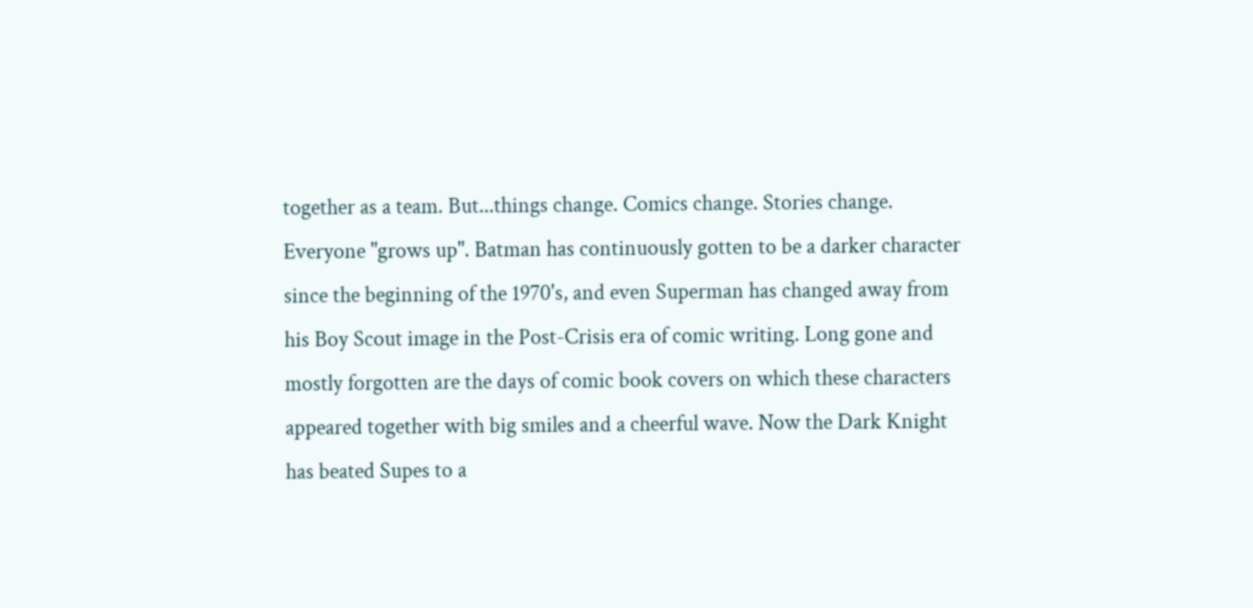together as a team. But...things change. Comics change. Stories change. Everyone "grows up". Batman has continuously gotten to be a darker character since the beginning of the 1970's, and even Superman has changed away from his Boy Scout image in the Post-Crisis era of comic writing. Long gone and mostly forgotten are the days of comic book covers on which these characters appeared together with big smiles and a cheerful wave. Now the Dark Knight has beated Supes to a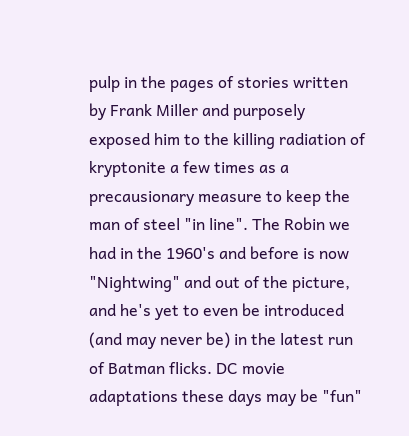pulp in the pages of stories written by Frank Miller and purposely exposed him to the killing radiation of kryptonite a few times as a precausionary measure to keep the man of steel "in line". The Robin we had in the 1960's and before is now "Nightwing" and out of the picture, and he's yet to even be introduced (and may never be) in the latest run of Batman flicks. DC movie adaptations these days may be "fun"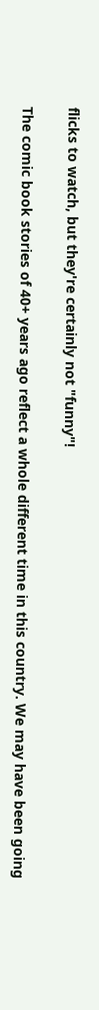flicks to watch, but they're certainly not "funny"!

The comic book stories of 40+ years ago reflect a whole different time in this country. We may have been going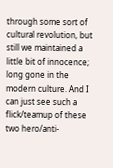through some sort of cultural revolution, but still we maintained a little bit of innocence; long gone in the modern culture. And I can just see such a flick/teamup of these two hero/anti-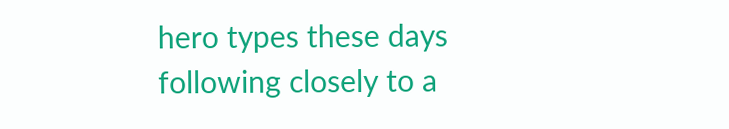hero types these days following closely to a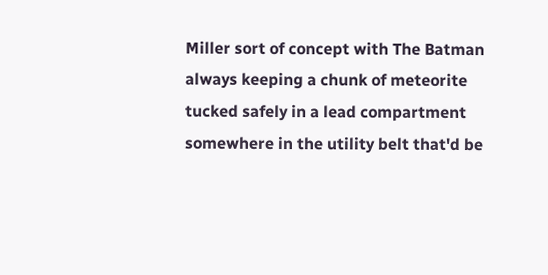Miller sort of concept with The Batman always keeping a chunk of meteorite tucked safely in a lead compartment somewhere in the utility belt that'd be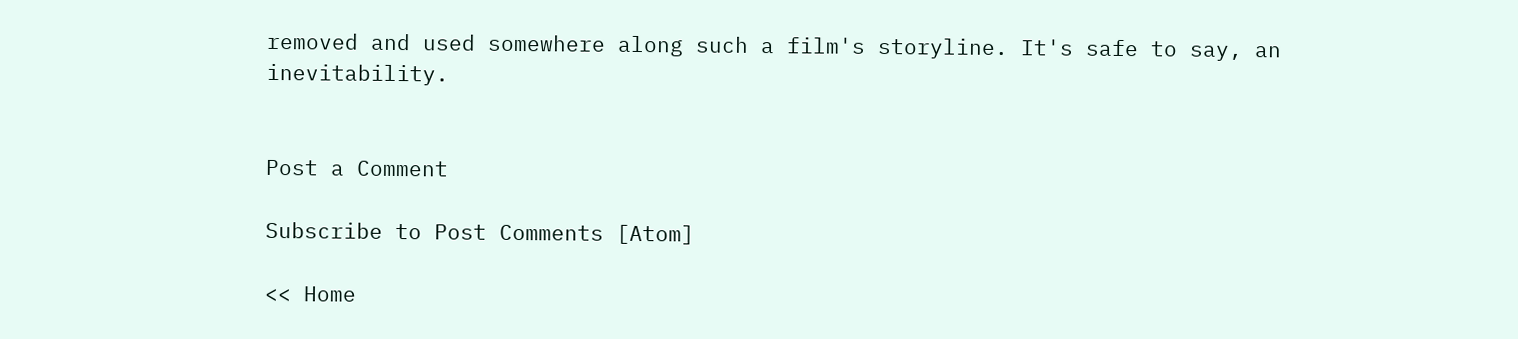removed and used somewhere along such a film's storyline. It's safe to say, an inevitability.


Post a Comment

Subscribe to Post Comments [Atom]

<< Home